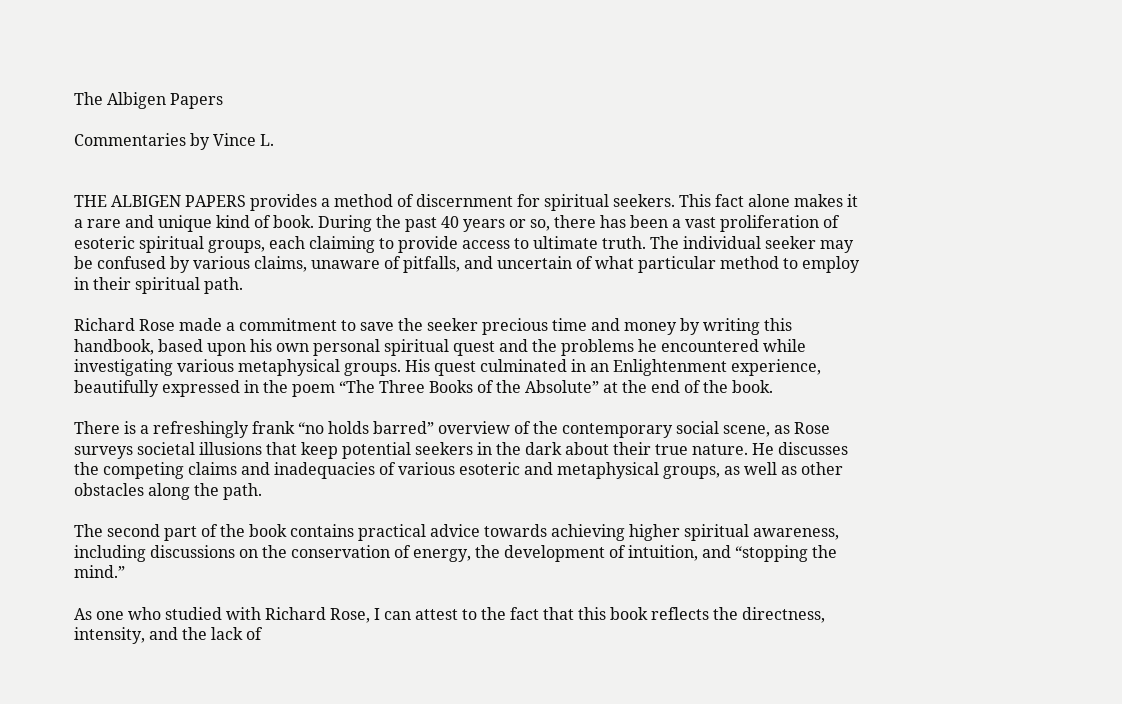The Albigen Papers

Commentaries by Vince L.


THE ALBIGEN PAPERS provides a method of discernment for spiritual seekers. This fact alone makes it a rare and unique kind of book. During the past 40 years or so, there has been a vast proliferation of esoteric spiritual groups, each claiming to provide access to ultimate truth. The individual seeker may be confused by various claims, unaware of pitfalls, and uncertain of what particular method to employ in their spiritual path.

Richard Rose made a commitment to save the seeker precious time and money by writing this handbook, based upon his own personal spiritual quest and the problems he encountered while investigating various metaphysical groups. His quest culminated in an Enlightenment experience, beautifully expressed in the poem “The Three Books of the Absolute” at the end of the book.

There is a refreshingly frank “no holds barred” overview of the contemporary social scene, as Rose surveys societal illusions that keep potential seekers in the dark about their true nature. He discusses the competing claims and inadequacies of various esoteric and metaphysical groups, as well as other obstacles along the path.

The second part of the book contains practical advice towards achieving higher spiritual awareness, including discussions on the conservation of energy, the development of intuition, and “stopping the mind.”

As one who studied with Richard Rose, I can attest to the fact that this book reflects the directness, intensity, and the lack of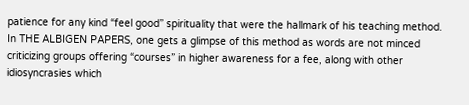patience for any kind “feel good” spirituality that were the hallmark of his teaching method. In THE ALBIGEN PAPERS, one gets a glimpse of this method as words are not minced criticizing groups offering “courses” in higher awareness for a fee, along with other idiosyncrasies which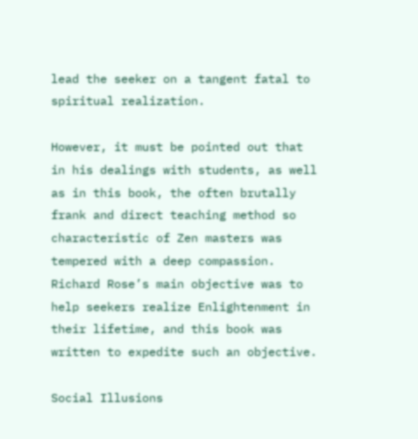lead the seeker on a tangent fatal to spiritual realization.

However, it must be pointed out that in his dealings with students, as well as in this book, the often brutally frank and direct teaching method so characteristic of Zen masters was tempered with a deep compassion. Richard Rose’s main objective was to help seekers realize Enlightenment in their lifetime, and this book was written to expedite such an objective.

Social Illusions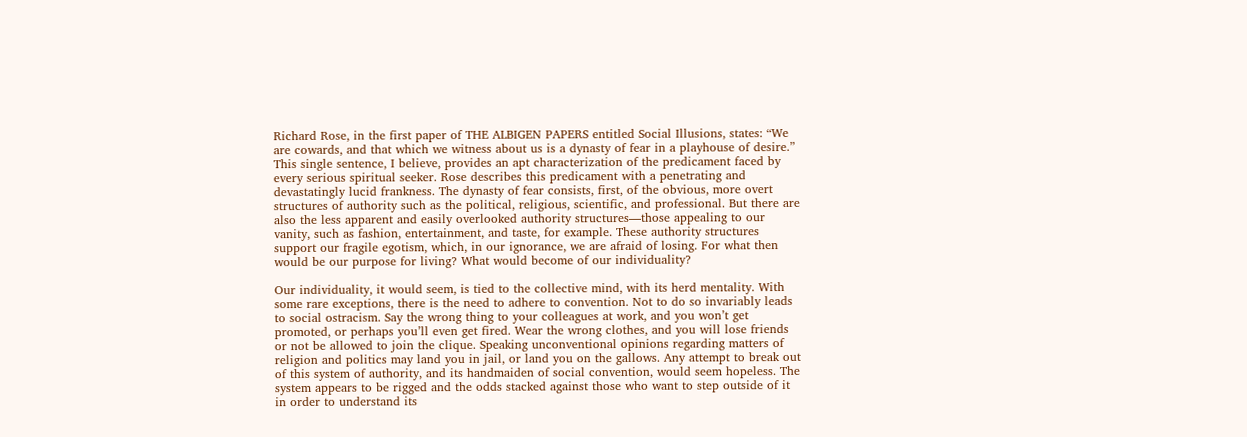Richard Rose, in the first paper of THE ALBIGEN PAPERS entitled Social Illusions, states: “We are cowards, and that which we witness about us is a dynasty of fear in a playhouse of desire.” This single sentence, I believe, provides an apt characterization of the predicament faced by every serious spiritual seeker. Rose describes this predicament with a penetrating and devastatingly lucid frankness. The dynasty of fear consists, first, of the obvious, more overt structures of authority such as the political, religious, scientific, and professional. But there are also the less apparent and easily overlooked authority structures—those appealing to our vanity, such as fashion, entertainment, and taste, for example. These authority structures support our fragile egotism, which, in our ignorance, we are afraid of losing. For what then would be our purpose for living? What would become of our individuality?

Our individuality, it would seem, is tied to the collective mind, with its herd mentality. With some rare exceptions, there is the need to adhere to convention. Not to do so invariably leads to social ostracism. Say the wrong thing to your colleagues at work, and you won’t get promoted, or perhaps you’ll even get fired. Wear the wrong clothes, and you will lose friends or not be allowed to join the clique. Speaking unconventional opinions regarding matters of religion and politics may land you in jail, or land you on the gallows. Any attempt to break out of this system of authority, and its handmaiden of social convention, would seem hopeless. The system appears to be rigged and the odds stacked against those who want to step outside of it in order to understand its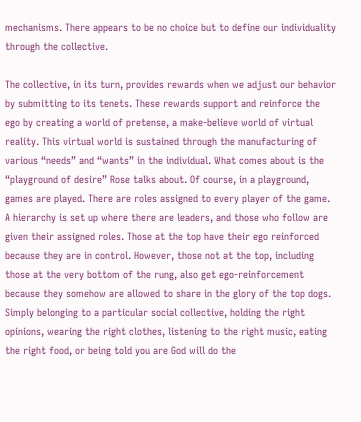mechanisms. There appears to be no choice but to define our individuality through the collective.

The collective, in its turn, provides rewards when we adjust our behavior by submitting to its tenets. These rewards support and reinforce the ego by creating a world of pretense, a make-believe world of virtual reality. This virtual world is sustained through the manufacturing of various “needs” and “wants” in the individual. What comes about is the “playground of desire” Rose talks about. Of course, in a playground, games are played. There are roles assigned to every player of the game. A hierarchy is set up where there are leaders, and those who follow are given their assigned roles. Those at the top have their ego reinforced because they are in control. However, those not at the top, including those at the very bottom of the rung, also get ego-reinforcement because they somehow are allowed to share in the glory of the top dogs. Simply belonging to a particular social collective, holding the right opinions, wearing the right clothes, listening to the right music, eating the right food, or being told you are God will do the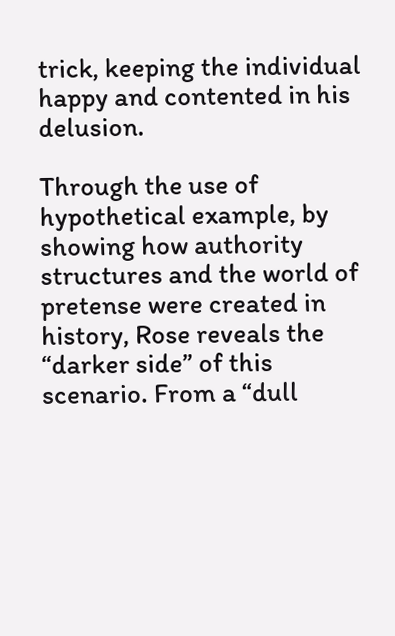trick, keeping the individual happy and contented in his delusion.

Through the use of hypothetical example, by showing how authority structures and the world of pretense were created in history, Rose reveals the “darker side” of this scenario. From a “dull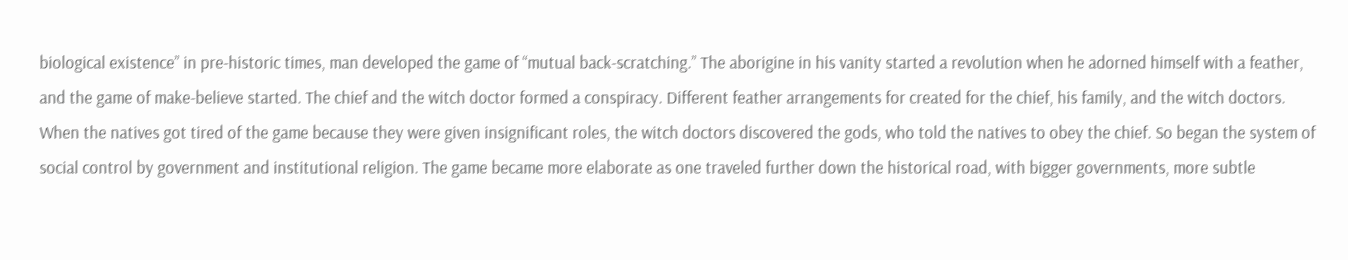biological existence” in pre-historic times, man developed the game of “mutual back-scratching.” The aborigine in his vanity started a revolution when he adorned himself with a feather, and the game of make-believe started. The chief and the witch doctor formed a conspiracy. Different feather arrangements for created for the chief, his family, and the witch doctors. When the natives got tired of the game because they were given insignificant roles, the witch doctors discovered the gods, who told the natives to obey the chief. So began the system of social control by government and institutional religion. The game became more elaborate as one traveled further down the historical road, with bigger governments, more subtle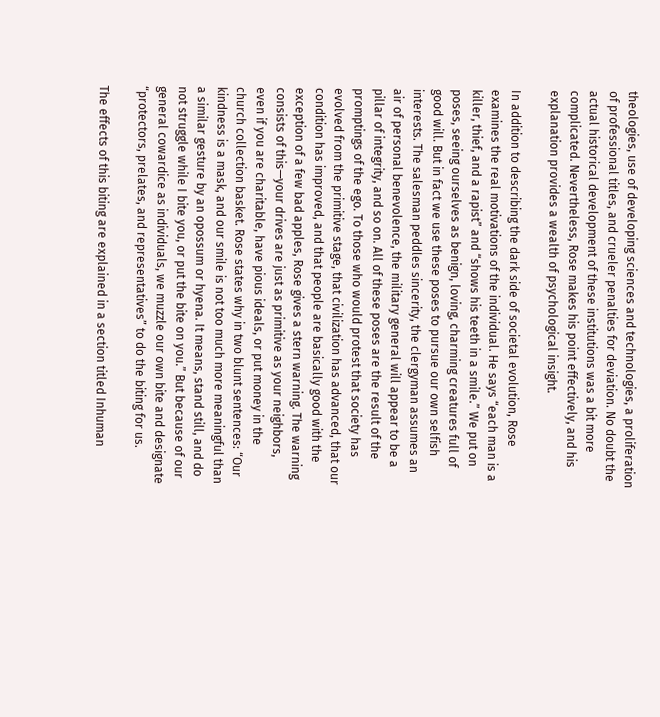theologies, use of developing sciences and technologies, a proliferation of professional titles, and crueler penalties for deviation. No doubt the actual historical development of these institutions was a bit more complicated. Nevertheless, Rose makes his point effectively, and his explanation provides a wealth of psychological insight.

In addition to describing the dark side of societal evolution, Rose examines the real motivations of the individual. He says “each man is a killer, thief, and a rapist” and “shows his teeth in a smile.” We put on poses, seeing ourselves as benign, loving, charming creatures full of good will. But in fact we use these poses to pursue our own selfish interests. The salesman peddles sincerity, the clergyman assumes an air of personal benevolence, the military general will appear to be a pillar of integrity, and so on. All of these poses are the result of the promptings of the ego. To those who would protest that society has evolved from the primitive stage, that civilization has advanced, that our condition has improved, and that people are basically good with the exception of a few bad apples, Rose gives a stern warning. The warning consists of this—your drives are just as primitive as your neighbors, even if you are charitable, have pious ideals, or put money in the church collection basket. Rose states why in two blunt sentences: “Our kindness is a mask, and our smile is not too much more meaningful than a similar gesture by an opossum or hyena. It means, stand still, and do not struggle while I bite you, or put the bite on you.” But because of our general cowardice as individuals, we muzzle our own bite and designate “protectors, prelates, and representatives” to do the biting for us.

The effects of this biting are explained in a section titled Inhuman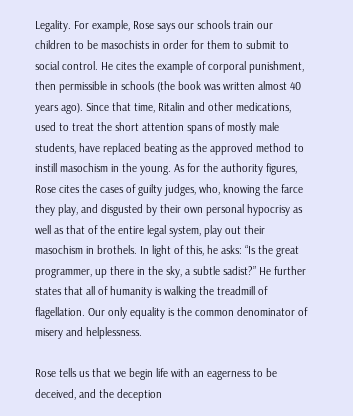Legality. For example, Rose says our schools train our children to be masochists in order for them to submit to social control. He cites the example of corporal punishment, then permissible in schools (the book was written almost 40 years ago). Since that time, Ritalin and other medications, used to treat the short attention spans of mostly male students, have replaced beating as the approved method to instill masochism in the young. As for the authority figures, Rose cites the cases of guilty judges, who, knowing the farce they play, and disgusted by their own personal hypocrisy as well as that of the entire legal system, play out their masochism in brothels. In light of this, he asks: “Is the great programmer, up there in the sky, a subtle sadist?” He further states that all of humanity is walking the treadmill of flagellation. Our only equality is the common denominator of misery and helplessness.

Rose tells us that we begin life with an eagerness to be deceived, and the deception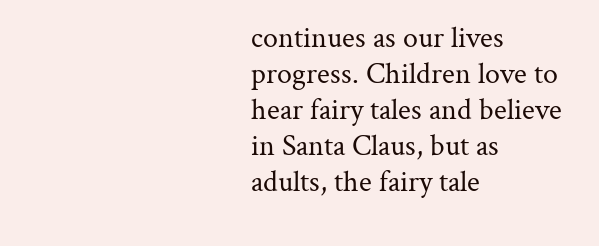continues as our lives progress. Children love to hear fairy tales and believe in Santa Claus, but as adults, the fairy tale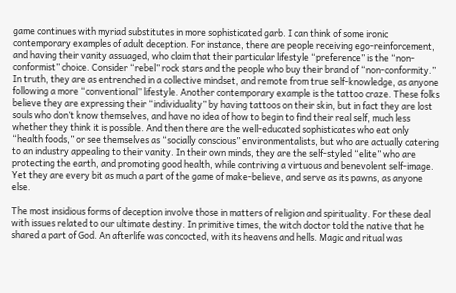game continues with myriad substitutes in more sophisticated garb. I can think of some ironic contemporary examples of adult deception. For instance, there are people receiving ego-reinforcement, and having their vanity assuaged, who claim that their particular lifestyle “preference” is the “non-conformist” choice. Consider “rebel” rock stars and the people who buy their brand of “non-conformity.” In truth, they are as entrenched in a collective mindset, and remote from true self-knowledge, as anyone following a more “conventional” lifestyle. Another contemporary example is the tattoo craze. These folks believe they are expressing their “individuality” by having tattoos on their skin, but in fact they are lost souls who don’t know themselves, and have no idea of how to begin to find their real self, much less whether they think it is possible. And then there are the well-educated sophisticates who eat only “health foods,” or see themselves as “socially conscious” environmentalists, but who are actually catering to an industry appealing to their vanity. In their own minds, they are the self-styled “elite” who are protecting the earth, and promoting good health, while contriving a virtuous and benevolent self-image. Yet they are every bit as much a part of the game of make-believe, and serve as its pawns, as anyone else.

The most insidious forms of deception involve those in matters of religion and spirituality. For these deal with issues related to our ultimate destiny. In primitive times, the witch doctor told the native that he shared a part of God. An afterlife was concocted, with its heavens and hells. Magic and ritual was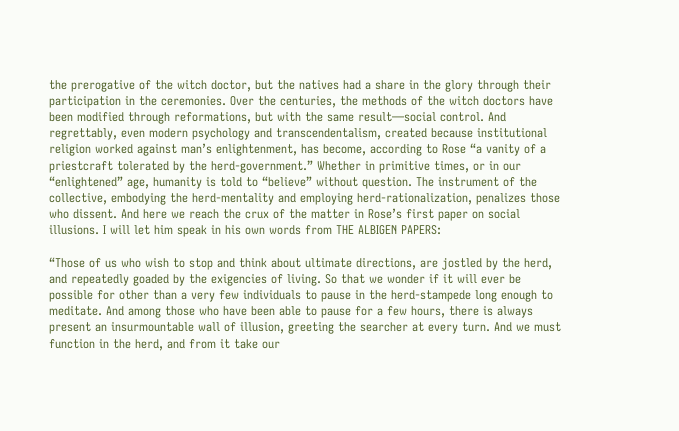the prerogative of the witch doctor, but the natives had a share in the glory through their participation in the ceremonies. Over the centuries, the methods of the witch doctors have been modified through reformations, but with the same result—social control. And regrettably, even modern psychology and transcendentalism, created because institutional religion worked against man’s enlightenment, has become, according to Rose “a vanity of a priestcraft tolerated by the herd-government.” Whether in primitive times, or in our “enlightened” age, humanity is told to “believe” without question. The instrument of the collective, embodying the herd-mentality and employing herd-rationalization, penalizes those who dissent. And here we reach the crux of the matter in Rose’s first paper on social illusions. I will let him speak in his own words from THE ALBIGEN PAPERS:

“Those of us who wish to stop and think about ultimate directions, are jostled by the herd, and repeatedly goaded by the exigencies of living. So that we wonder if it will ever be possible for other than a very few individuals to pause in the herd-stampede long enough to meditate. And among those who have been able to pause for a few hours, there is always present an insurmountable wall of illusion, greeting the searcher at every turn. And we must function in the herd, and from it take our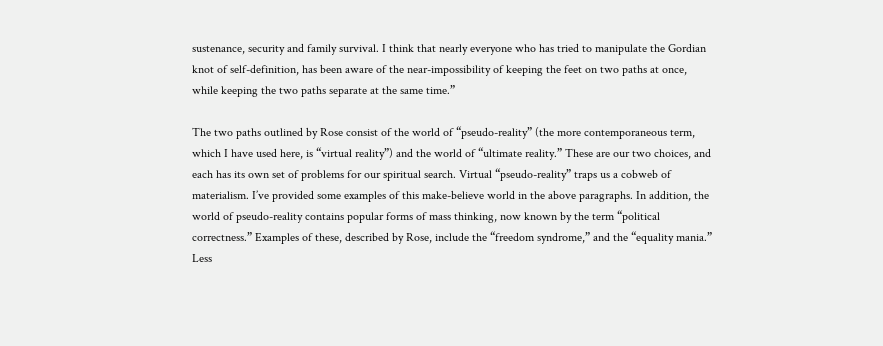sustenance, security and family survival. I think that nearly everyone who has tried to manipulate the Gordian knot of self-definition, has been aware of the near-impossibility of keeping the feet on two paths at once, while keeping the two paths separate at the same time.”

The two paths outlined by Rose consist of the world of “pseudo-reality” (the more contemporaneous term, which I have used here, is “virtual reality”) and the world of “ultimate reality.” These are our two choices, and each has its own set of problems for our spiritual search. Virtual “pseudo-reality” traps us a cobweb of materialism. I’ve provided some examples of this make-believe world in the above paragraphs. In addition, the world of pseudo-reality contains popular forms of mass thinking, now known by the term “political correctness.” Examples of these, described by Rose, include the “freedom syndrome,” and the “equality mania.” Less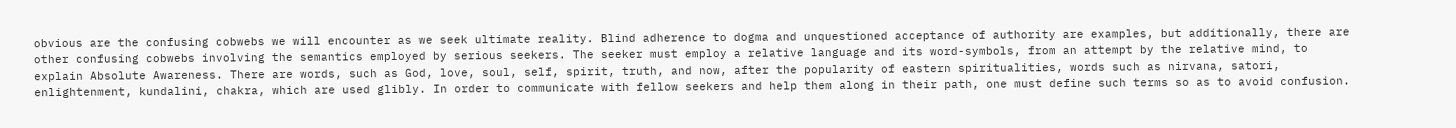obvious are the confusing cobwebs we will encounter as we seek ultimate reality. Blind adherence to dogma and unquestioned acceptance of authority are examples, but additionally, there are other confusing cobwebs involving the semantics employed by serious seekers. The seeker must employ a relative language and its word-symbols, from an attempt by the relative mind, to explain Absolute Awareness. There are words, such as God, love, soul, self, spirit, truth, and now, after the popularity of eastern spiritualities, words such as nirvana, satori, enlightenment, kundalini, chakra, which are used glibly. In order to communicate with fellow seekers and help them along in their path, one must define such terms so as to avoid confusion.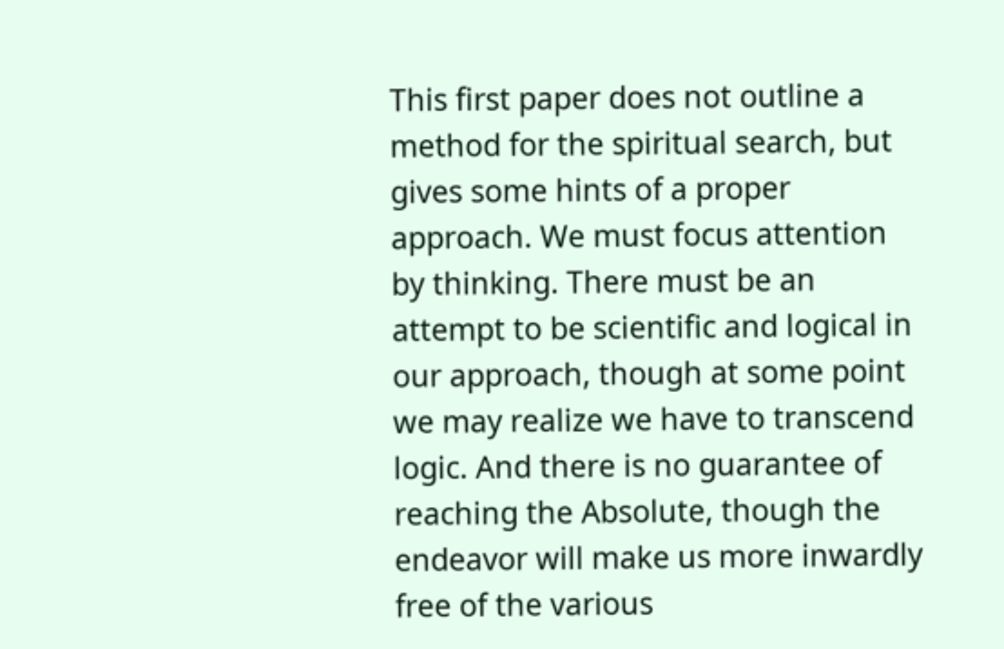This first paper does not outline a method for the spiritual search, but gives some hints of a proper approach. We must focus attention by thinking. There must be an attempt to be scientific and logical in our approach, though at some point we may realize we have to transcend logic. And there is no guarantee of reaching the Absolute, though the endeavor will make us more inwardly free of the various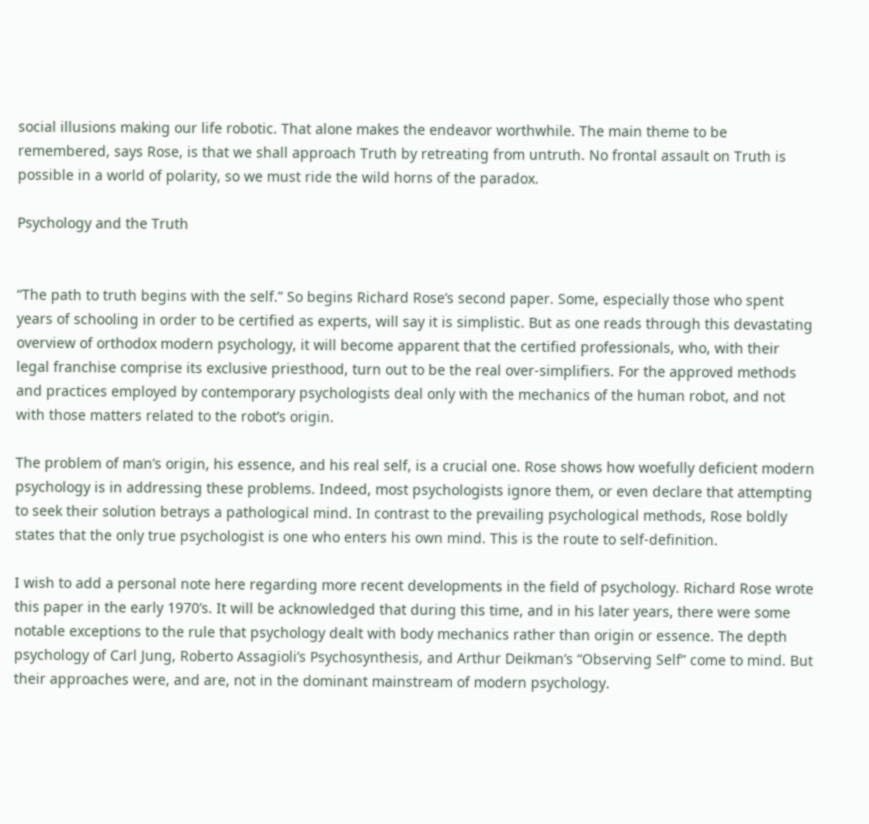social illusions making our life robotic. That alone makes the endeavor worthwhile. The main theme to be remembered, says Rose, is that we shall approach Truth by retreating from untruth. No frontal assault on Truth is possible in a world of polarity, so we must ride the wild horns of the paradox.

Psychology and the Truth


“The path to truth begins with the self.” So begins Richard Rose’s second paper. Some, especially those who spent years of schooling in order to be certified as experts, will say it is simplistic. But as one reads through this devastating overview of orthodox modern psychology, it will become apparent that the certified professionals, who, with their legal franchise comprise its exclusive priesthood, turn out to be the real over-simplifiers. For the approved methods and practices employed by contemporary psychologists deal only with the mechanics of the human robot, and not with those matters related to the robot’s origin.

The problem of man’s origin, his essence, and his real self, is a crucial one. Rose shows how woefully deficient modern psychology is in addressing these problems. Indeed, most psychologists ignore them, or even declare that attempting to seek their solution betrays a pathological mind. In contrast to the prevailing psychological methods, Rose boldly states that the only true psychologist is one who enters his own mind. This is the route to self-definition.

I wish to add a personal note here regarding more recent developments in the field of psychology. Richard Rose wrote this paper in the early 1970’s. It will be acknowledged that during this time, and in his later years, there were some notable exceptions to the rule that psychology dealt with body mechanics rather than origin or essence. The depth psychology of Carl Jung, Roberto Assagioli’s Psychosynthesis, and Arthur Deikman’s “Observing Self” come to mind. But their approaches were, and are, not in the dominant mainstream of modern psychology.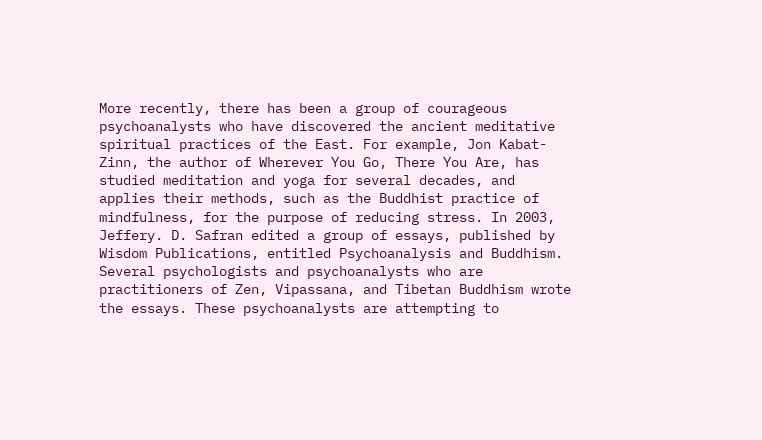More recently, there has been a group of courageous psychoanalysts who have discovered the ancient meditative spiritual practices of the East. For example, Jon Kabat-Zinn, the author of Wherever You Go, There You Are, has studied meditation and yoga for several decades, and applies their methods, such as the Buddhist practice of mindfulness, for the purpose of reducing stress. In 2003, Jeffery. D. Safran edited a group of essays, published by Wisdom Publications, entitled Psychoanalysis and Buddhism. Several psychologists and psychoanalysts who are practitioners of Zen, Vipassana, and Tibetan Buddhism wrote the essays. These psychoanalysts are attempting to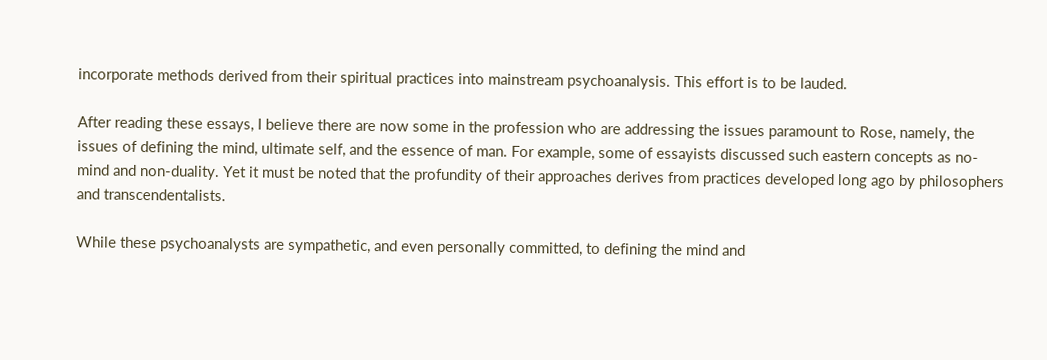incorporate methods derived from their spiritual practices into mainstream psychoanalysis. This effort is to be lauded.

After reading these essays, I believe there are now some in the profession who are addressing the issues paramount to Rose, namely, the issues of defining the mind, ultimate self, and the essence of man. For example, some of essayists discussed such eastern concepts as no-mind and non-duality. Yet it must be noted that the profundity of their approaches derives from practices developed long ago by philosophers and transcendentalists.

While these psychoanalysts are sympathetic, and even personally committed, to defining the mind and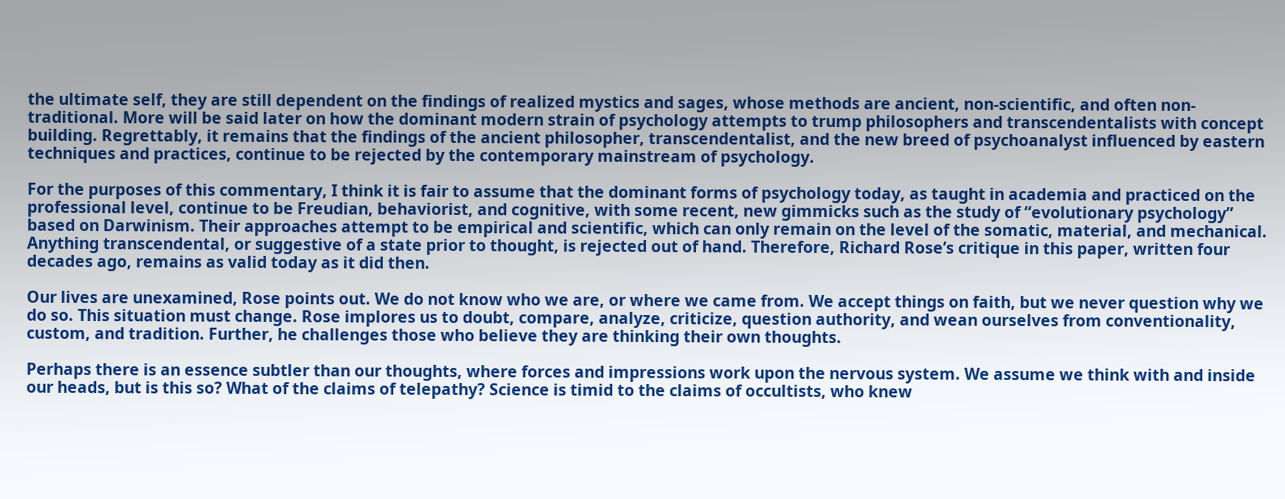the ultimate self, they are still dependent on the findings of realized mystics and sages, whose methods are ancient, non-scientific, and often non-traditional. More will be said later on how the dominant modern strain of psychology attempts to trump philosophers and transcendentalists with concept building. Regrettably, it remains that the findings of the ancient philosopher, transcendentalist, and the new breed of psychoanalyst influenced by eastern techniques and practices, continue to be rejected by the contemporary mainstream of psychology.

For the purposes of this commentary, I think it is fair to assume that the dominant forms of psychology today, as taught in academia and practiced on the professional level, continue to be Freudian, behaviorist, and cognitive, with some recent, new gimmicks such as the study of “evolutionary psychology” based on Darwinism. Their approaches attempt to be empirical and scientific, which can only remain on the level of the somatic, material, and mechanical. Anything transcendental, or suggestive of a state prior to thought, is rejected out of hand. Therefore, Richard Rose’s critique in this paper, written four decades ago, remains as valid today as it did then.

Our lives are unexamined, Rose points out. We do not know who we are, or where we came from. We accept things on faith, but we never question why we do so. This situation must change. Rose implores us to doubt, compare, analyze, criticize, question authority, and wean ourselves from conventionality, custom, and tradition. Further, he challenges those who believe they are thinking their own thoughts.

Perhaps there is an essence subtler than our thoughts, where forces and impressions work upon the nervous system. We assume we think with and inside our heads, but is this so? What of the claims of telepathy? Science is timid to the claims of occultists, who knew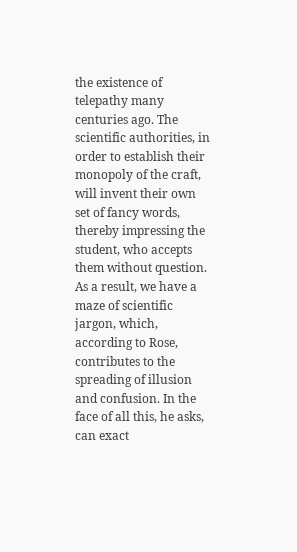the existence of telepathy many centuries ago. The scientific authorities, in order to establish their monopoly of the craft, will invent their own set of fancy words, thereby impressing the student, who accepts them without question. As a result, we have a maze of scientific jargon, which, according to Rose, contributes to the spreading of illusion and confusion. In the face of all this, he asks, can exact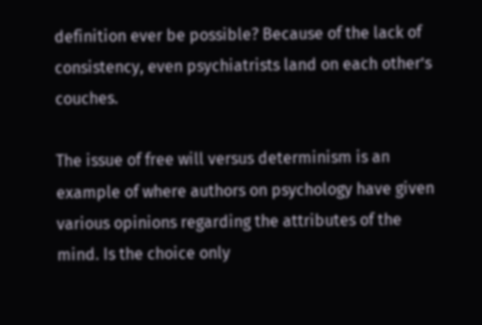definition ever be possible? Because of the lack of consistency, even psychiatrists land on each other’s couches.

The issue of free will versus determinism is an example of where authors on psychology have given various opinions regarding the attributes of the mind. Is the choice only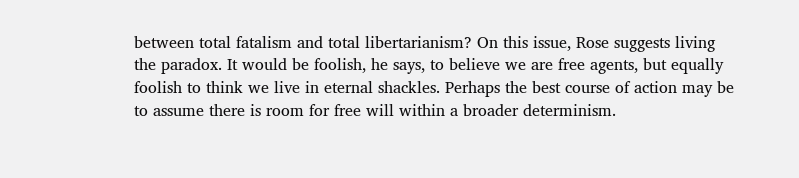between total fatalism and total libertarianism? On this issue, Rose suggests living the paradox. It would be foolish, he says, to believe we are free agents, but equally foolish to think we live in eternal shackles. Perhaps the best course of action may be to assume there is room for free will within a broader determinism.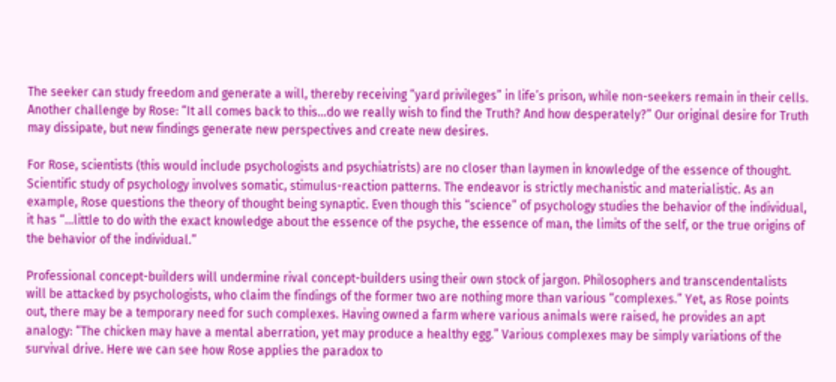The seeker can study freedom and generate a will, thereby receiving “yard privileges” in life’s prison, while non-seekers remain in their cells. Another challenge by Rose: “It all comes back to this…do we really wish to find the Truth? And how desperately?” Our original desire for Truth may dissipate, but new findings generate new perspectives and create new desires.

For Rose, scientists (this would include psychologists and psychiatrists) are no closer than laymen in knowledge of the essence of thought. Scientific study of psychology involves somatic, stimulus-reaction patterns. The endeavor is strictly mechanistic and materialistic. As an example, Rose questions the theory of thought being synaptic. Even though this “science” of psychology studies the behavior of the individual, it has “…little to do with the exact knowledge about the essence of the psyche, the essence of man, the limits of the self, or the true origins of the behavior of the individual.”

Professional concept-builders will undermine rival concept-builders using their own stock of jargon. Philosophers and transcendentalists will be attacked by psychologists, who claim the findings of the former two are nothing more than various “complexes.” Yet, as Rose points out, there may be a temporary need for such complexes. Having owned a farm where various animals were raised, he provides an apt analogy: “The chicken may have a mental aberration, yet may produce a healthy egg.” Various complexes may be simply variations of the survival drive. Here we can see how Rose applies the paradox to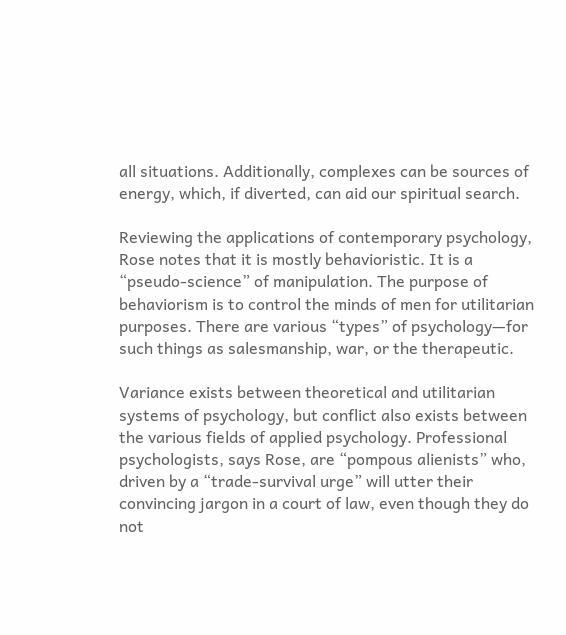all situations. Additionally, complexes can be sources of energy, which, if diverted, can aid our spiritual search.

Reviewing the applications of contemporary psychology, Rose notes that it is mostly behavioristic. It is a “pseudo-science” of manipulation. The purpose of behaviorism is to control the minds of men for utilitarian purposes. There are various “types” of psychology—for such things as salesmanship, war, or the therapeutic.

Variance exists between theoretical and utilitarian systems of psychology, but conflict also exists between the various fields of applied psychology. Professional psychologists, says Rose, are “pompous alienists” who, driven by a “trade-survival urge” will utter their convincing jargon in a court of law, even though they do not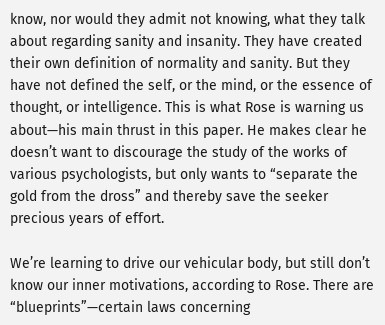know, nor would they admit not knowing, what they talk about regarding sanity and insanity. They have created their own definition of normality and sanity. But they have not defined the self, or the mind, or the essence of thought, or intelligence. This is what Rose is warning us about—his main thrust in this paper. He makes clear he doesn’t want to discourage the study of the works of various psychologists, but only wants to “separate the gold from the dross” and thereby save the seeker precious years of effort.

We’re learning to drive our vehicular body, but still don’t know our inner motivations, according to Rose. There are “blueprints”—certain laws concerning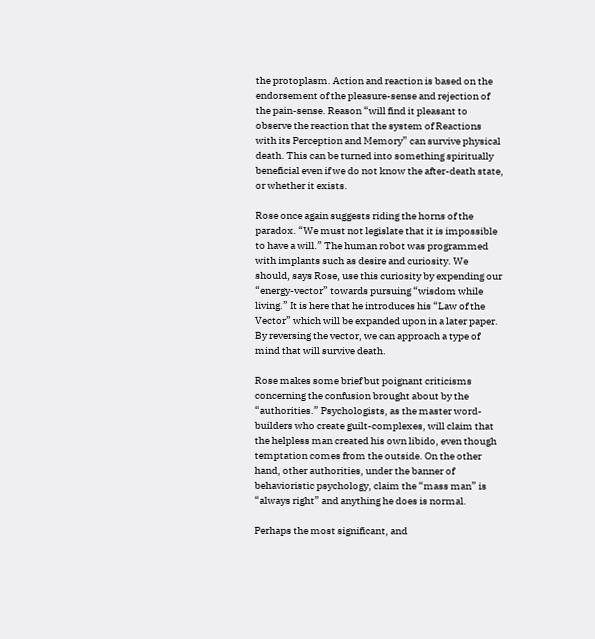the protoplasm. Action and reaction is based on the endorsement of the pleasure-sense and rejection of the pain-sense. Reason “will find it pleasant to observe the reaction that the system of Reactions with its Perception and Memory” can survive physical death. This can be turned into something spiritually beneficial even if we do not know the after-death state, or whether it exists.

Rose once again suggests riding the horns of the paradox. “We must not legislate that it is impossible to have a will.” The human robot was programmed with implants such as desire and curiosity. We should, says Rose, use this curiosity by expending our “energy-vector” towards pursuing “wisdom while living.” It is here that he introduces his “Law of the Vector” which will be expanded upon in a later paper. By reversing the vector, we can approach a type of mind that will survive death.

Rose makes some brief but poignant criticisms concerning the confusion brought about by the “authorities.” Psychologists, as the master word-builders who create guilt-complexes, will claim that the helpless man created his own libido, even though temptation comes from the outside. On the other hand, other authorities, under the banner of behavioristic psychology, claim the “mass man” is “always right” and anything he does is normal.

Perhaps the most significant, and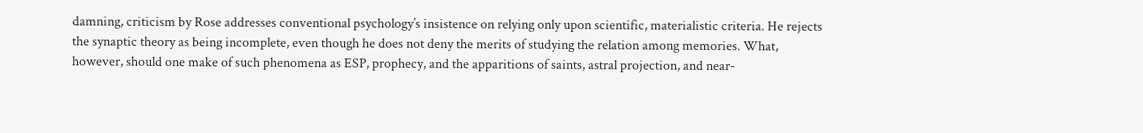damning, criticism by Rose addresses conventional psychology’s insistence on relying only upon scientific, materialistic criteria. He rejects the synaptic theory as being incomplete, even though he does not deny the merits of studying the relation among memories. What, however, should one make of such phenomena as ESP, prophecy, and the apparitions of saints, astral projection, and near-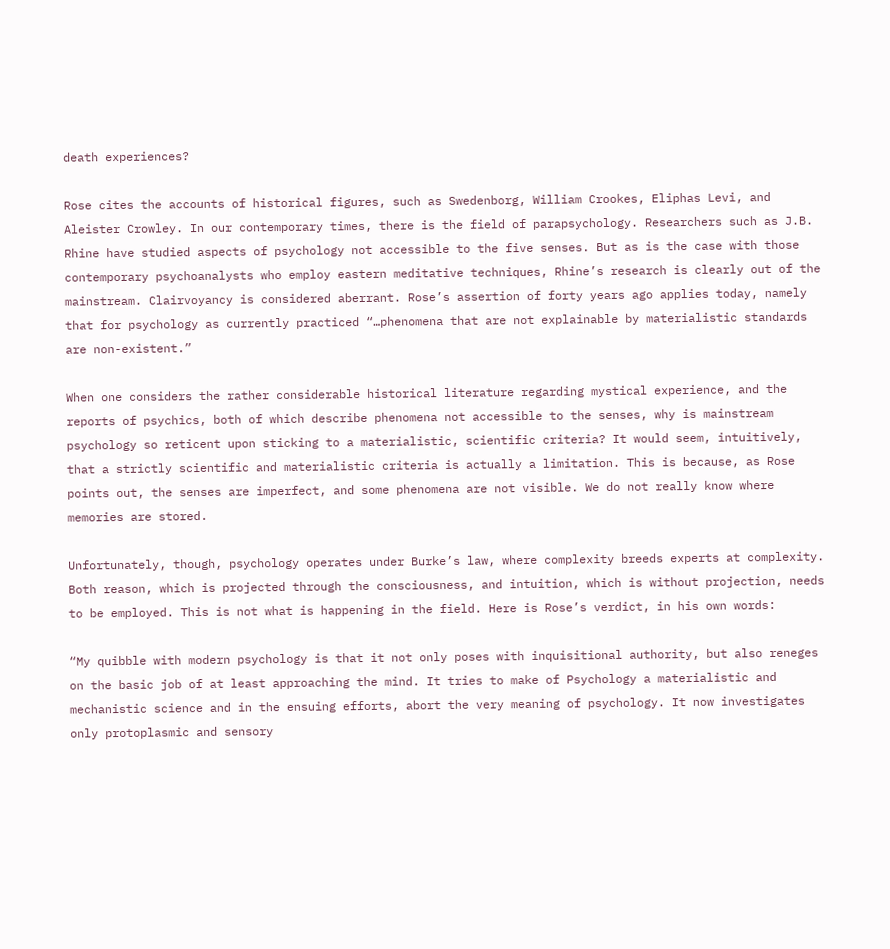death experiences?

Rose cites the accounts of historical figures, such as Swedenborg, William Crookes, Eliphas Levi, and Aleister Crowley. In our contemporary times, there is the field of parapsychology. Researchers such as J.B. Rhine have studied aspects of psychology not accessible to the five senses. But as is the case with those contemporary psychoanalysts who employ eastern meditative techniques, Rhine’s research is clearly out of the mainstream. Clairvoyancy is considered aberrant. Rose’s assertion of forty years ago applies today, namely that for psychology as currently practiced “…phenomena that are not explainable by materialistic standards are non-existent.”

When one considers the rather considerable historical literature regarding mystical experience, and the reports of psychics, both of which describe phenomena not accessible to the senses, why is mainstream psychology so reticent upon sticking to a materialistic, scientific criteria? It would seem, intuitively, that a strictly scientific and materialistic criteria is actually a limitation. This is because, as Rose points out, the senses are imperfect, and some phenomena are not visible. We do not really know where memories are stored.

Unfortunately, though, psychology operates under Burke’s law, where complexity breeds experts at complexity. Both reason, which is projected through the consciousness, and intuition, which is without projection, needs to be employed. This is not what is happening in the field. Here is Rose’s verdict, in his own words:

“My quibble with modern psychology is that it not only poses with inquisitional authority, but also reneges on the basic job of at least approaching the mind. It tries to make of Psychology a materialistic and mechanistic science and in the ensuing efforts, abort the very meaning of psychology. It now investigates only protoplasmic and sensory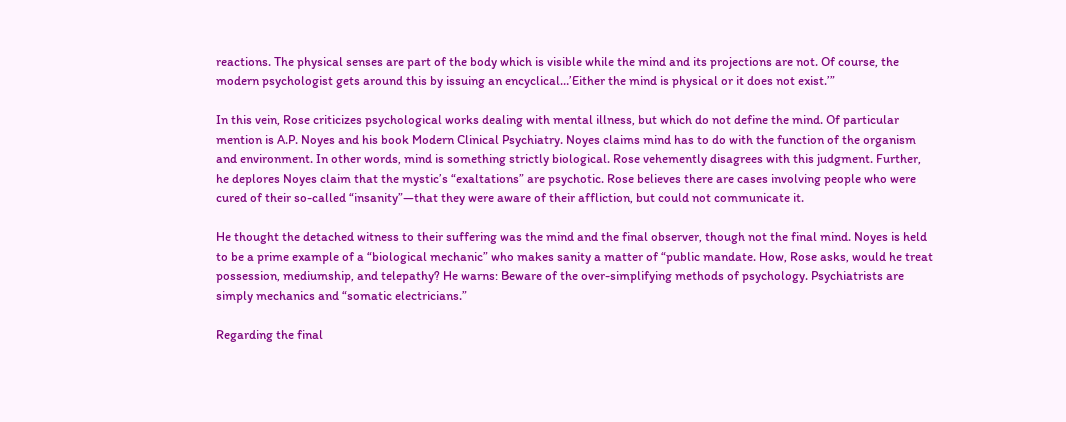reactions. The physical senses are part of the body which is visible while the mind and its projections are not. Of course, the modern psychologist gets around this by issuing an encyclical…’Either the mind is physical or it does not exist.’”

In this vein, Rose criticizes psychological works dealing with mental illness, but which do not define the mind. Of particular mention is A.P. Noyes and his book Modern Clinical Psychiatry. Noyes claims mind has to do with the function of the organism and environment. In other words, mind is something strictly biological. Rose vehemently disagrees with this judgment. Further, he deplores Noyes claim that the mystic’s “exaltations” are psychotic. Rose believes there are cases involving people who were cured of their so-called “insanity”—that they were aware of their affliction, but could not communicate it.

He thought the detached witness to their suffering was the mind and the final observer, though not the final mind. Noyes is held to be a prime example of a “biological mechanic” who makes sanity a matter of “public mandate. How, Rose asks, would he treat possession, mediumship, and telepathy? He warns: Beware of the over-simplifying methods of psychology. Psychiatrists are simply mechanics and “somatic electricians.”

Regarding the final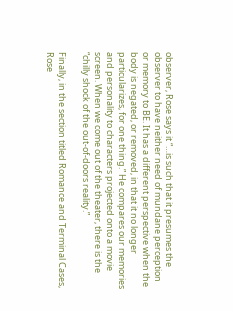observer, Rose says it “…is such that it presumes the observer to have neither need of mundane perception or memory to BE. It has a different perspective when the body is negated, or removed, in that it no longer particularizes, for one thing.” He compares our memories and personality to characters projected onto a movie screen. When we come out of the theater, there is the “chilly shock of the out-of-doors reality.”

Finally, in the section titled Romance and Terminal Cases, Rose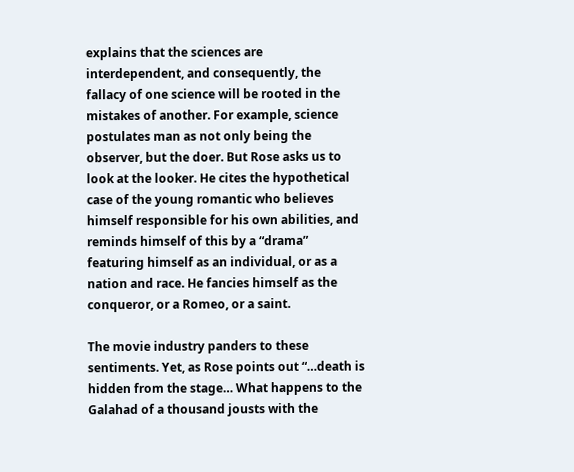explains that the sciences are interdependent, and consequently, the fallacy of one science will be rooted in the mistakes of another. For example, science postulates man as not only being the observer, but the doer. But Rose asks us to look at the looker. He cites the hypothetical case of the young romantic who believes himself responsible for his own abilities, and reminds himself of this by a “drama” featuring himself as an individual, or as a nation and race. He fancies himself as the conqueror, or a Romeo, or a saint.

The movie industry panders to these sentiments. Yet, as Rose points out “…death is hidden from the stage… What happens to the Galahad of a thousand jousts with the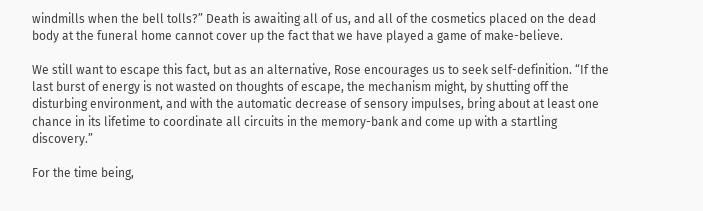windmills when the bell tolls?” Death is awaiting all of us, and all of the cosmetics placed on the dead body at the funeral home cannot cover up the fact that we have played a game of make-believe.

We still want to escape this fact, but as an alternative, Rose encourages us to seek self-definition. “If the last burst of energy is not wasted on thoughts of escape, the mechanism might, by shutting off the disturbing environment, and with the automatic decrease of sensory impulses, bring about at least one chance in its lifetime to coordinate all circuits in the memory-bank and come up with a startling discovery.”

For the time being,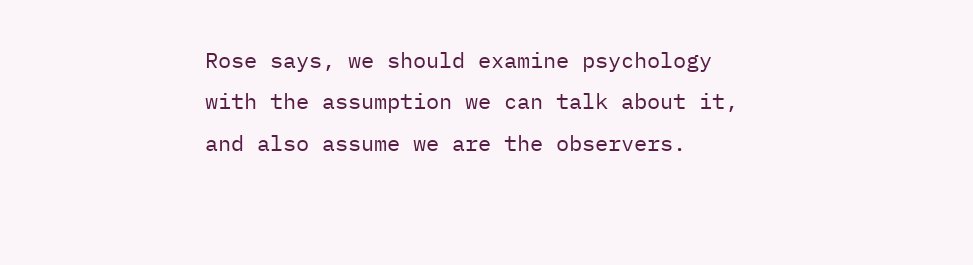Rose says, we should examine psychology with the assumption we can talk about it, and also assume we are the observers.